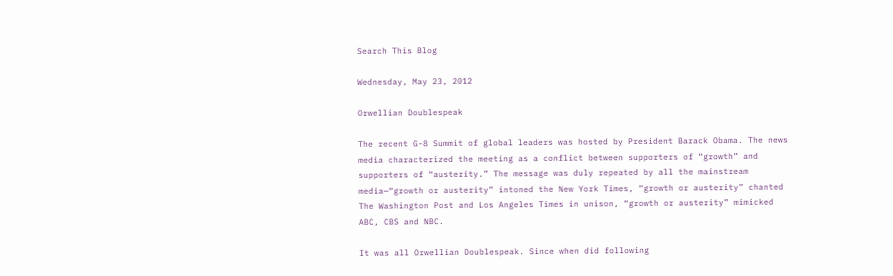Search This Blog

Wednesday, May 23, 2012

Orwellian Doublespeak

The recent G-8 Summit of global leaders was hosted by President Barack Obama. The news media characterized the meeting as a conflict between supporters of “growth” and supporters of “austerity.” The message was duly repeated by all the mainstream media—“growth or austerity” intoned the New York Times, “growth or austerity” chanted The Washington Post and Los Angeles Times in unison, “growth or austerity” mimicked ABC, CBS and NBC.

It was all Orwellian Doublespeak. Since when did following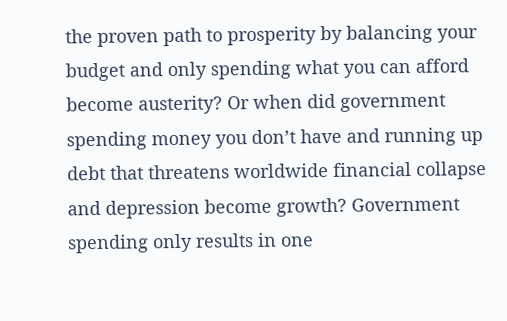the proven path to prosperity by balancing your budget and only spending what you can afford become austerity? Or when did government spending money you don’t have and running up debt that threatens worldwide financial collapse and depression become growth? Government spending only results in one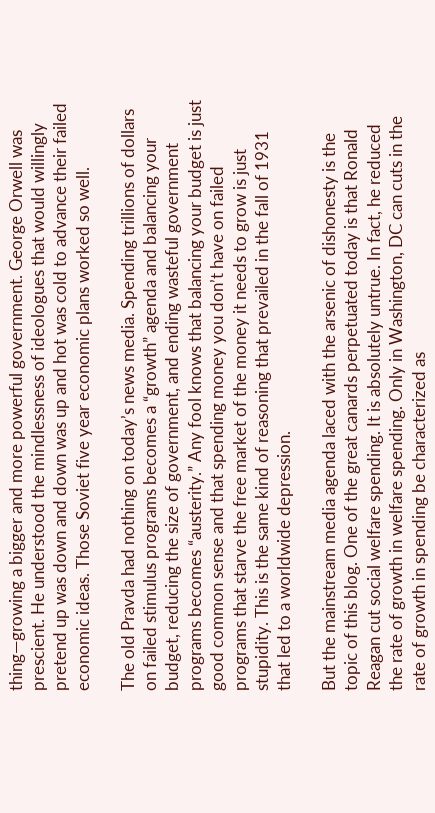thing—growing a bigger and more powerful government. George Orwell was prescient. He understood the mindlessness of ideologues that would willingly pretend up was down and down was up and hot was cold to advance their failed economic ideas. Those Soviet five year economic plans worked so well.

The old Pravda had nothing on today’s news media. Spending trillions of dollars on failed stimulus programs becomes a “growth” agenda and balancing your budget, reducing the size of government, and ending wasteful government programs becomes “austerity.” Any fool knows that balancing your budget is just good common sense and that spending money you don’t have on failed programs that starve the free market of the money it needs to grow is just stupidity. This is the same kind of reasoning that prevailed in the fall of 1931 that led to a worldwide depression.

But the mainstream media agenda laced with the arsenic of dishonesty is the topic of this blog. One of the great canards perpetuated today is that Ronald Reagan cut social welfare spending. It is absolutely untrue. In fact, he reduced the rate of growth in welfare spending. Only in Washington, DC can cuts in the rate of growth in spending be characterized as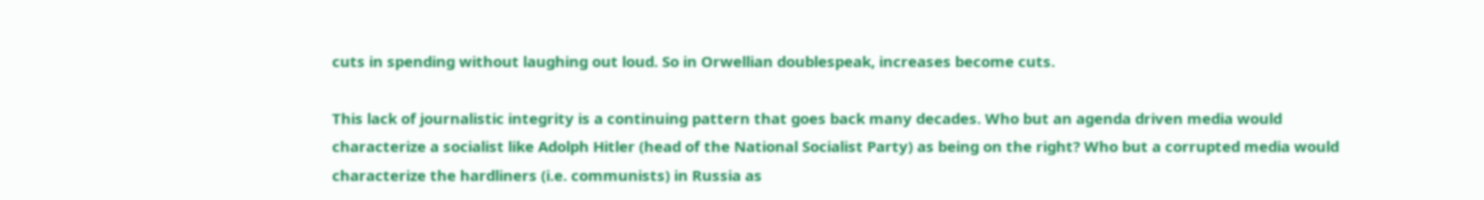cuts in spending without laughing out loud. So in Orwellian doublespeak, increases become cuts.

This lack of journalistic integrity is a continuing pattern that goes back many decades. Who but an agenda driven media would characterize a socialist like Adolph Hitler (head of the National Socialist Party) as being on the right? Who but a corrupted media would characterize the hardliners (i.e. communists) in Russia as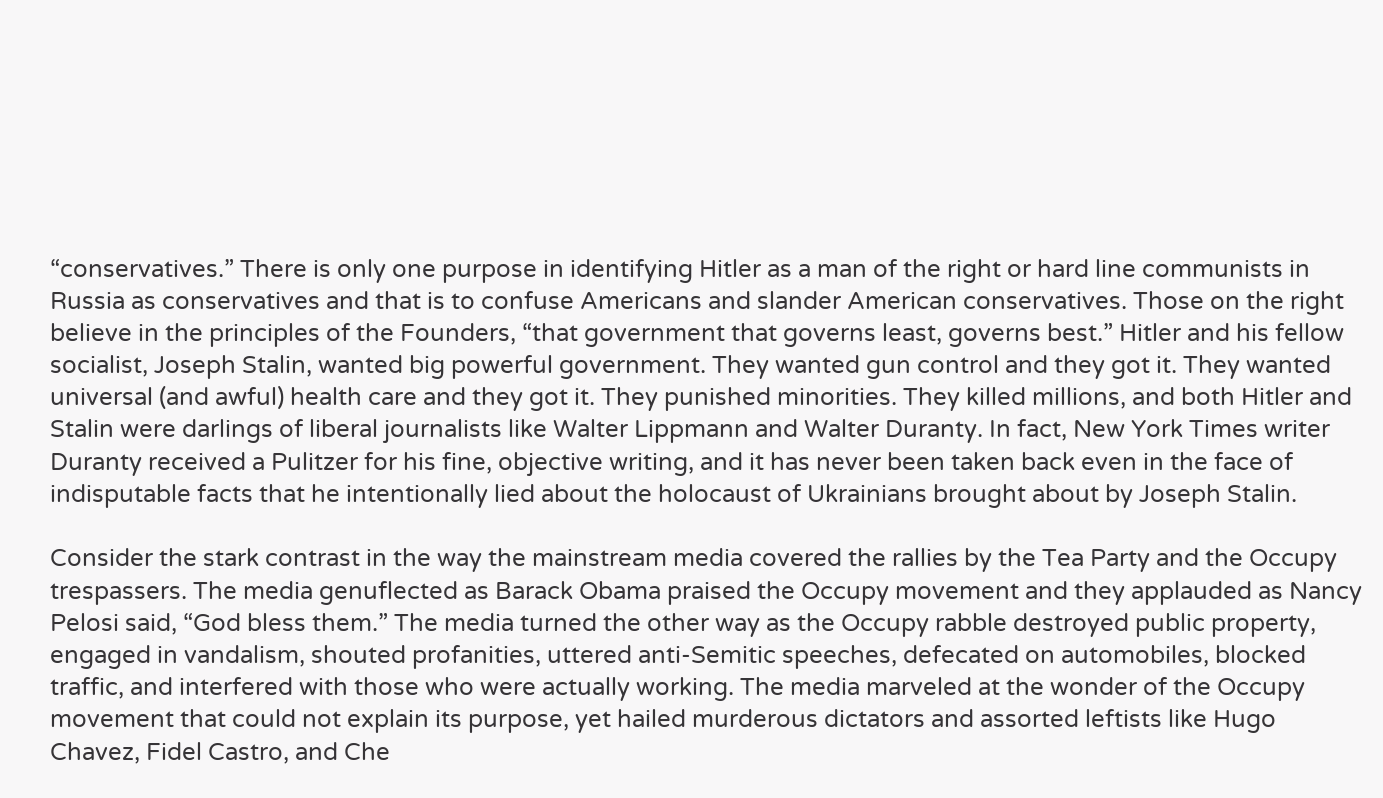“conservatives.” There is only one purpose in identifying Hitler as a man of the right or hard line communists in Russia as conservatives and that is to confuse Americans and slander American conservatives. Those on the right believe in the principles of the Founders, “that government that governs least, governs best.” Hitler and his fellow socialist, Joseph Stalin, wanted big powerful government. They wanted gun control and they got it. They wanted universal (and awful) health care and they got it. They punished minorities. They killed millions, and both Hitler and Stalin were darlings of liberal journalists like Walter Lippmann and Walter Duranty. In fact, New York Times writer Duranty received a Pulitzer for his fine, objective writing, and it has never been taken back even in the face of indisputable facts that he intentionally lied about the holocaust of Ukrainians brought about by Joseph Stalin.

Consider the stark contrast in the way the mainstream media covered the rallies by the Tea Party and the Occupy trespassers. The media genuflected as Barack Obama praised the Occupy movement and they applauded as Nancy Pelosi said, “God bless them.” The media turned the other way as the Occupy rabble destroyed public property, engaged in vandalism, shouted profanities, uttered anti-Semitic speeches, defecated on automobiles, blocked traffic, and interfered with those who were actually working. The media marveled at the wonder of the Occupy movement that could not explain its purpose, yet hailed murderous dictators and assorted leftists like Hugo Chavez, Fidel Castro, and Che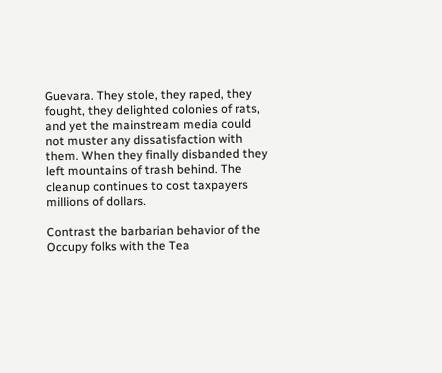Guevara. They stole, they raped, they fought, they delighted colonies of rats, and yet the mainstream media could not muster any dissatisfaction with them. When they finally disbanded they left mountains of trash behind. The cleanup continues to cost taxpayers millions of dollars.

Contrast the barbarian behavior of the Occupy folks with the Tea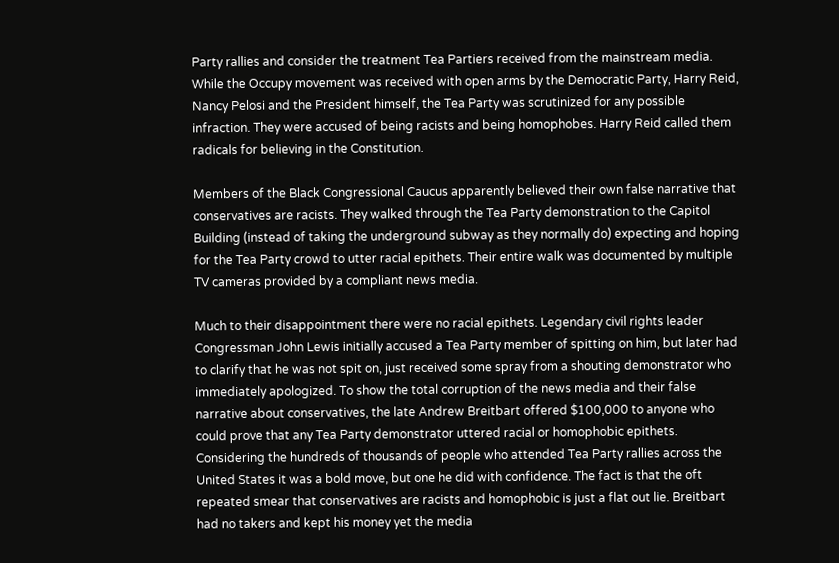Party rallies and consider the treatment Tea Partiers received from the mainstream media. While the Occupy movement was received with open arms by the Democratic Party, Harry Reid, Nancy Pelosi and the President himself, the Tea Party was scrutinized for any possible infraction. They were accused of being racists and being homophobes. Harry Reid called them radicals for believing in the Constitution.

Members of the Black Congressional Caucus apparently believed their own false narrative that conservatives are racists. They walked through the Tea Party demonstration to the Capitol Building (instead of taking the underground subway as they normally do) expecting and hoping for the Tea Party crowd to utter racial epithets. Their entire walk was documented by multiple TV cameras provided by a compliant news media.

Much to their disappointment there were no racial epithets. Legendary civil rights leader Congressman John Lewis initially accused a Tea Party member of spitting on him, but later had to clarify that he was not spit on, just received some spray from a shouting demonstrator who immediately apologized. To show the total corruption of the news media and their false narrative about conservatives, the late Andrew Breitbart offered $100,000 to anyone who could prove that any Tea Party demonstrator uttered racial or homophobic epithets. Considering the hundreds of thousands of people who attended Tea Party rallies across the United States it was a bold move, but one he did with confidence. The fact is that the oft repeated smear that conservatives are racists and homophobic is just a flat out lie. Breitbart had no takers and kept his money yet the media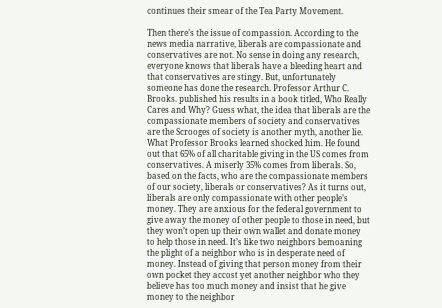continues their smear of the Tea Party Movement.

Then there’s the issue of compassion. According to the news media narrative, liberals are compassionate and conservatives are not. No sense in doing any research, everyone knows that liberals have a bleeding heart and that conservatives are stingy. But, unfortunately someone has done the research. Professor Arthur C. Brooks. published his results in a book titled, Who Really Cares and Why? Guess what, the idea that liberals are the compassionate members of society and conservatives are the Scrooges of society is another myth, another lie. What Professor Brooks learned shocked him. He found out that 65% of all charitable giving in the US comes from conservatives. A miserly 35% comes from liberals. So, based on the facts, who are the compassionate members of our society, liberals or conservatives? As it turns out, liberals are only compassionate with other people’s money. They are anxious for the federal government to give away the money of other people to those in need, but they won’t open up their own wallet and donate money to help those in need. It’s like two neighbors bemoaning the plight of a neighbor who is in desperate need of money. Instead of giving that person money from their own pocket they accost yet another neighbor who they believe has too much money and insist that he give money to the neighbor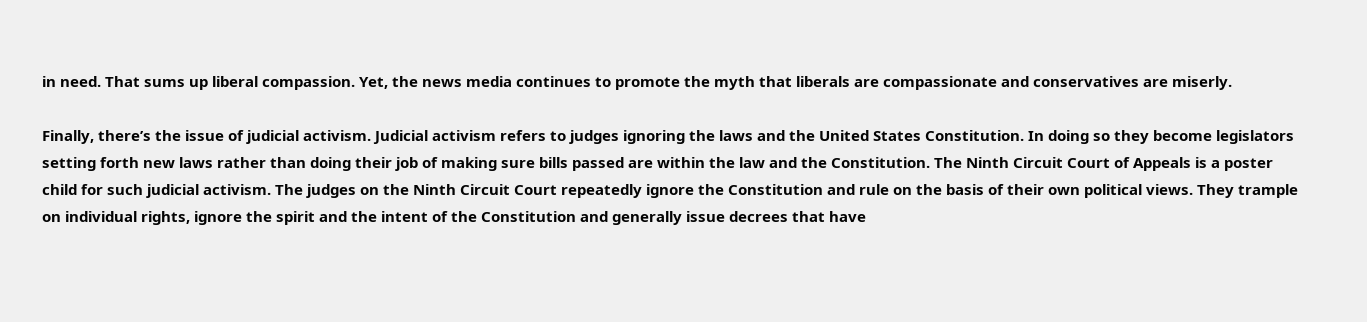in need. That sums up liberal compassion. Yet, the news media continues to promote the myth that liberals are compassionate and conservatives are miserly.

Finally, there’s the issue of judicial activism. Judicial activism refers to judges ignoring the laws and the United States Constitution. In doing so they become legislators setting forth new laws rather than doing their job of making sure bills passed are within the law and the Constitution. The Ninth Circuit Court of Appeals is a poster child for such judicial activism. The judges on the Ninth Circuit Court repeatedly ignore the Constitution and rule on the basis of their own political views. They trample on individual rights, ignore the spirit and the intent of the Constitution and generally issue decrees that have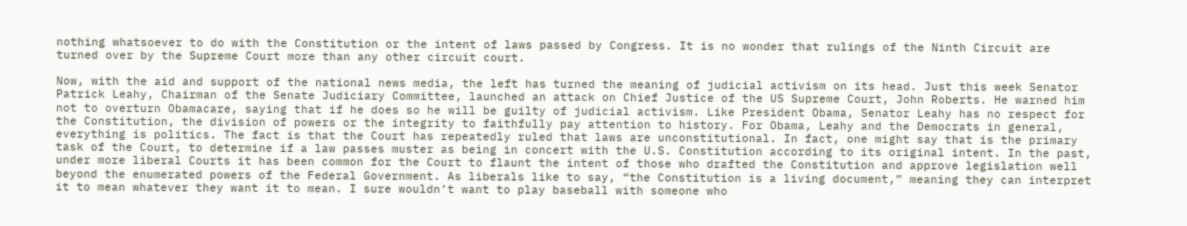nothing whatsoever to do with the Constitution or the intent of laws passed by Congress. It is no wonder that rulings of the Ninth Circuit are turned over by the Supreme Court more than any other circuit court.

Now, with the aid and support of the national news media, the left has turned the meaning of judicial activism on its head. Just this week Senator Patrick Leahy, Chairman of the Senate Judiciary Committee, launched an attack on Chief Justice of the US Supreme Court, John Roberts. He warned him not to overturn Obamacare, saying that if he does so he will be guilty of judicial activism. Like President Obama, Senator Leahy has no respect for the Constitution, the division of powers or the integrity to faithfully pay attention to history. For Obama, Leahy and the Democrats in general, everything is politics. The fact is that the Court has repeatedly ruled that laws are unconstitutional. In fact, one might say that is the primary task of the Court, to determine if a law passes muster as being in concert with the U.S. Constitution according to its original intent. In the past, under more liberal Courts it has been common for the Court to flaunt the intent of those who drafted the Constitution and approve legislation well beyond the enumerated powers of the Federal Government. As liberals like to say, “the Constitution is a living document,” meaning they can interpret it to mean whatever they want it to mean. I sure wouldn’t want to play baseball with someone who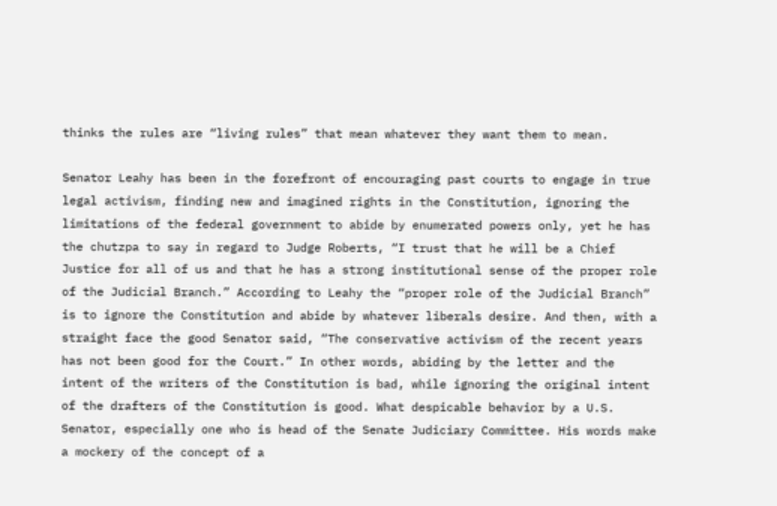thinks the rules are “living rules” that mean whatever they want them to mean.

Senator Leahy has been in the forefront of encouraging past courts to engage in true legal activism, finding new and imagined rights in the Constitution, ignoring the limitations of the federal government to abide by enumerated powers only, yet he has the chutzpa to say in regard to Judge Roberts, “I trust that he will be a Chief Justice for all of us and that he has a strong institutional sense of the proper role of the Judicial Branch.” According to Leahy the “proper role of the Judicial Branch” is to ignore the Constitution and abide by whatever liberals desire. And then, with a straight face the good Senator said, “The conservative activism of the recent years has not been good for the Court.” In other words, abiding by the letter and the intent of the writers of the Constitution is bad, while ignoring the original intent of the drafters of the Constitution is good. What despicable behavior by a U.S. Senator, especially one who is head of the Senate Judiciary Committee. His words make a mockery of the concept of a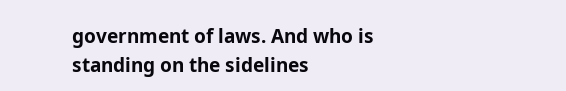government of laws. And who is standing on the sidelines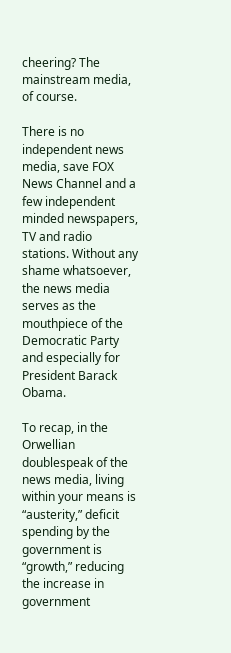cheering? The mainstream media, of course.

There is no independent news media, save FOX News Channel and a few independent minded newspapers, TV and radio stations. Without any shame whatsoever, the news media serves as the mouthpiece of the Democratic Party and especially for President Barack Obama.

To recap, in the Orwellian doublespeak of the news media, living within your means is “austerity,” deficit spending by the government is “growth,” reducing the increase in government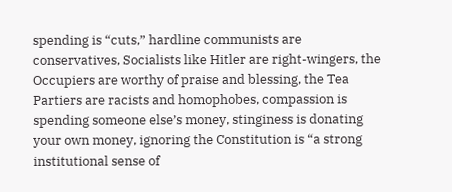spending is “cuts,” hardline communists are conservatives, Socialists like Hitler are right-wingers, the Occupiers are worthy of praise and blessing, the Tea Partiers are racists and homophobes, compassion is spending someone else’s money, stinginess is donating your own money, ignoring the Constitution is “a strong institutional sense of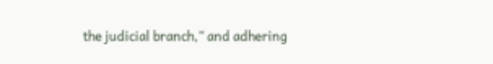the judicial branch,” and adhering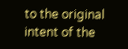to the original intent of the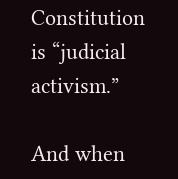Constitution is “judicial activism.”

And when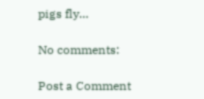pigs fly…

No comments:

Post a Comment